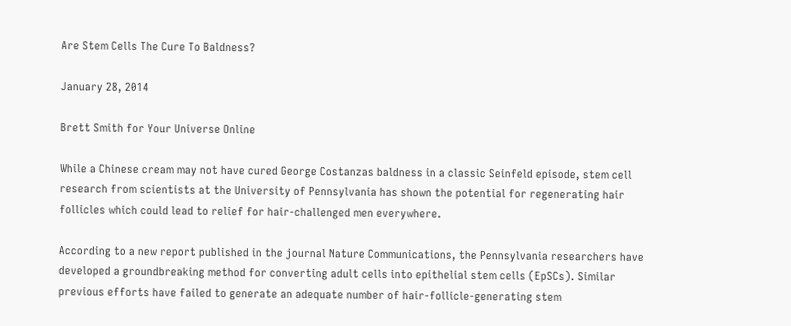Are Stem Cells The Cure To Baldness?

January 28, 2014

Brett Smith for Your Universe Online

While a Chinese cream may not have cured George Costanzas baldness in a classic Seinfeld episode, stem cell research from scientists at the University of Pennsylvania has shown the potential for regenerating hair follicles which could lead to relief for hair-challenged men everywhere.

According to a new report published in the journal Nature Communications, the Pennsylvania researchers have developed a groundbreaking method for converting adult cells into epithelial stem cells (EpSCs). Similar previous efforts have failed to generate an adequate number of hair-follicle-generating stem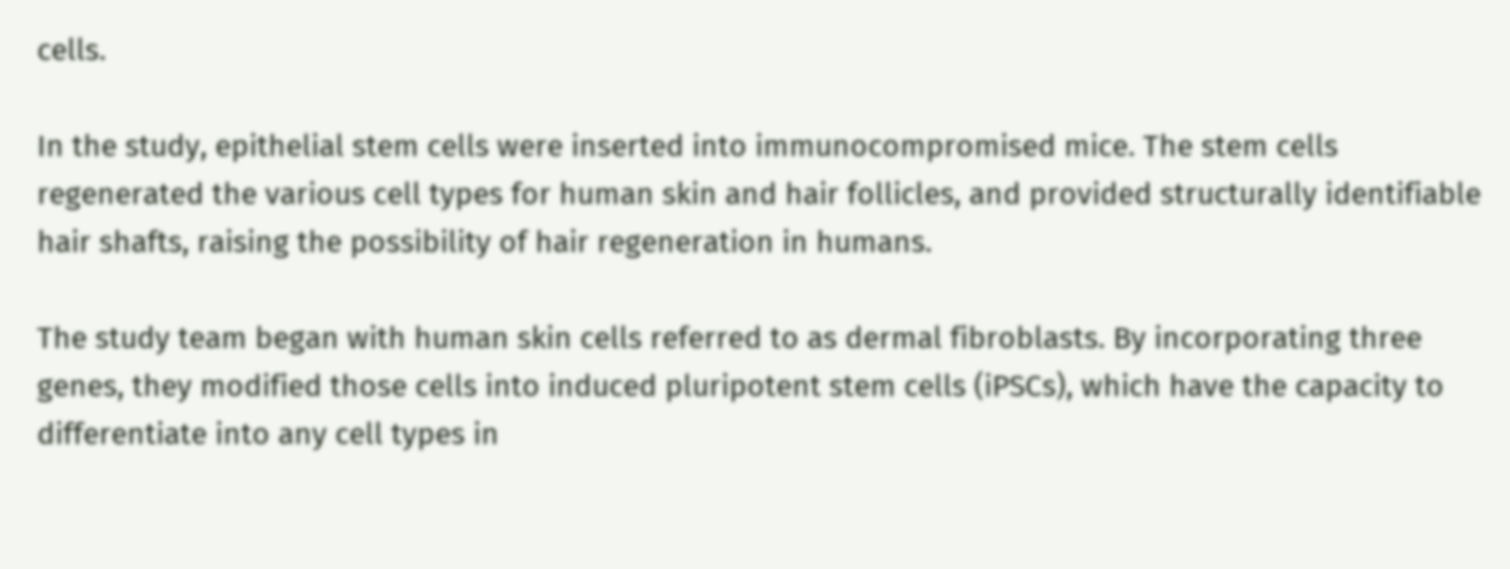cells.

In the study, epithelial stem cells were inserted into immunocompromised mice. The stem cells regenerated the various cell types for human skin and hair follicles, and provided structurally identifiable hair shafts, raising the possibility of hair regeneration in humans.

The study team began with human skin cells referred to as dermal fibroblasts. By incorporating three genes, they modified those cells into induced pluripotent stem cells (iPSCs), which have the capacity to differentiate into any cell types in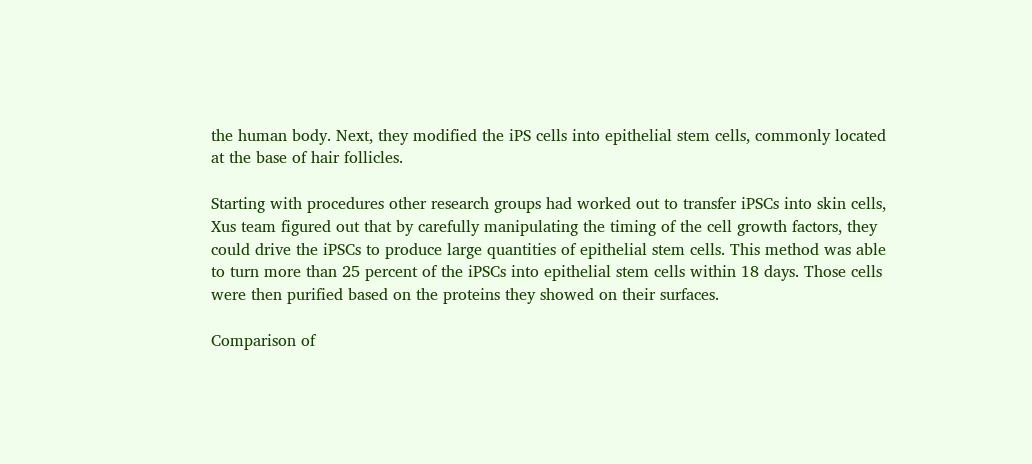the human body. Next, they modified the iPS cells into epithelial stem cells, commonly located at the base of hair follicles.

Starting with procedures other research groups had worked out to transfer iPSCs into skin cells, Xus team figured out that by carefully manipulating the timing of the cell growth factors, they could drive the iPSCs to produce large quantities of epithelial stem cells. This method was able to turn more than 25 percent of the iPSCs into epithelial stem cells within 18 days. Those cells were then purified based on the proteins they showed on their surfaces.

Comparison of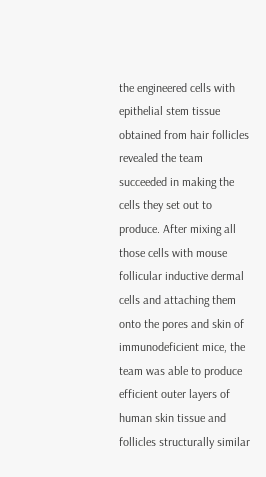the engineered cells with epithelial stem tissue obtained from hair follicles revealed the team succeeded in making the cells they set out to produce. After mixing all those cells with mouse follicular inductive dermal cells and attaching them onto the pores and skin of immunodeficient mice, the team was able to produce efficient outer layers of human skin tissue and follicles structurally similar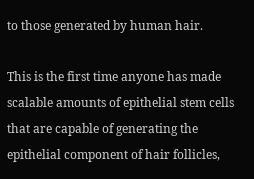to those generated by human hair.

This is the first time anyone has made scalable amounts of epithelial stem cells that are capable of generating the epithelial component of hair follicles,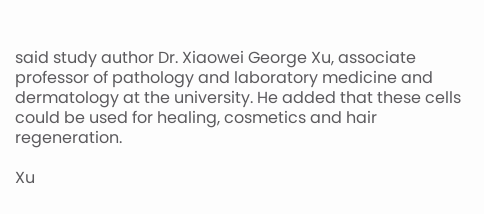said study author Dr. Xiaowei George Xu, associate professor of pathology and laboratory medicine and dermatology at the university. He added that these cells could be used for healing, cosmetics and hair regeneration.

Xu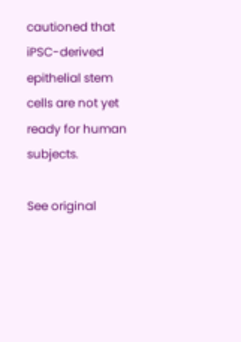cautioned that iPSC-derived epithelial stem cells are not yet ready for human subjects.

See original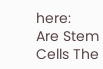here:
Are Stem Cells The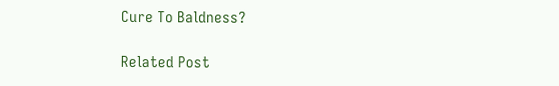Cure To Baldness?

Related Post